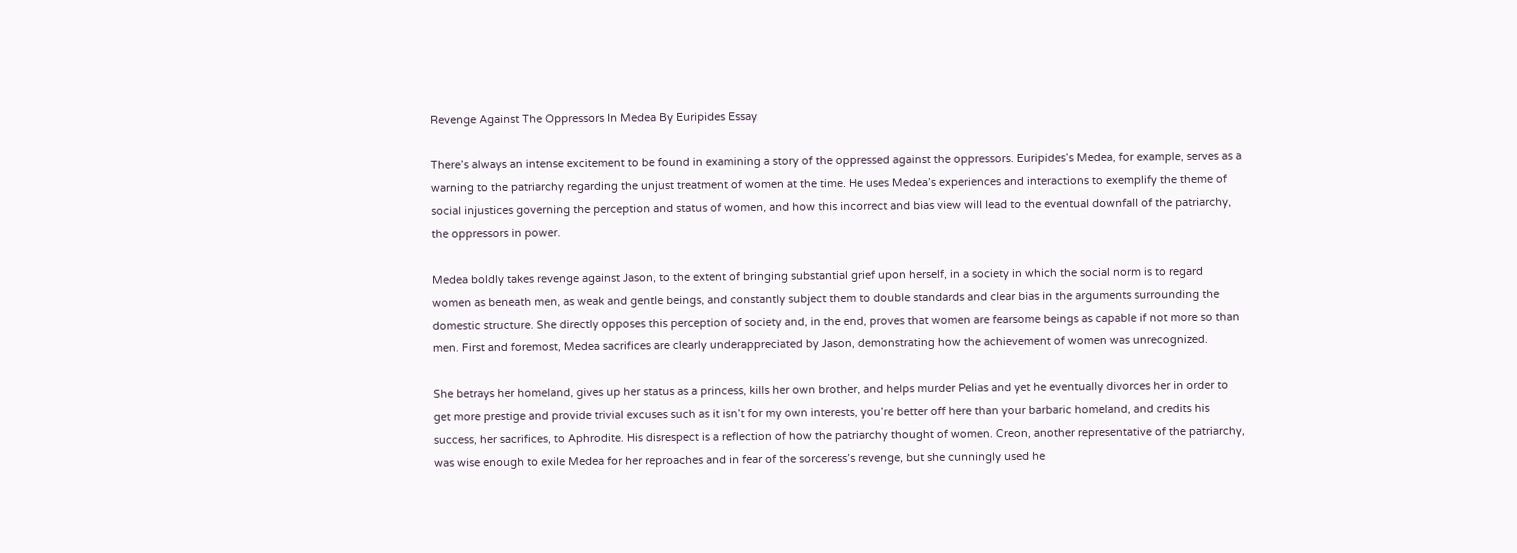Revenge Against The Oppressors In Medea By Euripides Essay

There’s always an intense excitement to be found in examining a story of the oppressed against the oppressors. Euripides’s Medea, for example, serves as a warning to the patriarchy regarding the unjust treatment of women at the time. He uses Medea’s experiences and interactions to exemplify the theme of social injustices governing the perception and status of women, and how this incorrect and bias view will lead to the eventual downfall of the patriarchy, the oppressors in power.

Medea boldly takes revenge against Jason, to the extent of bringing substantial grief upon herself, in a society in which the social norm is to regard women as beneath men, as weak and gentle beings, and constantly subject them to double standards and clear bias in the arguments surrounding the domestic structure. She directly opposes this perception of society and, in the end, proves that women are fearsome beings as capable if not more so than men. First and foremost, Medea sacrifices are clearly underappreciated by Jason, demonstrating how the achievement of women was unrecognized.

She betrays her homeland, gives up her status as a princess, kills her own brother, and helps murder Pelias and yet he eventually divorces her in order to get more prestige and provide trivial excuses such as it isn’t for my own interests, you’re better off here than your barbaric homeland, and credits his success, her sacrifices, to Aphrodite. His disrespect is a reflection of how the patriarchy thought of women. Creon, another representative of the patriarchy, was wise enough to exile Medea for her reproaches and in fear of the sorceress’s revenge, but she cunningly used he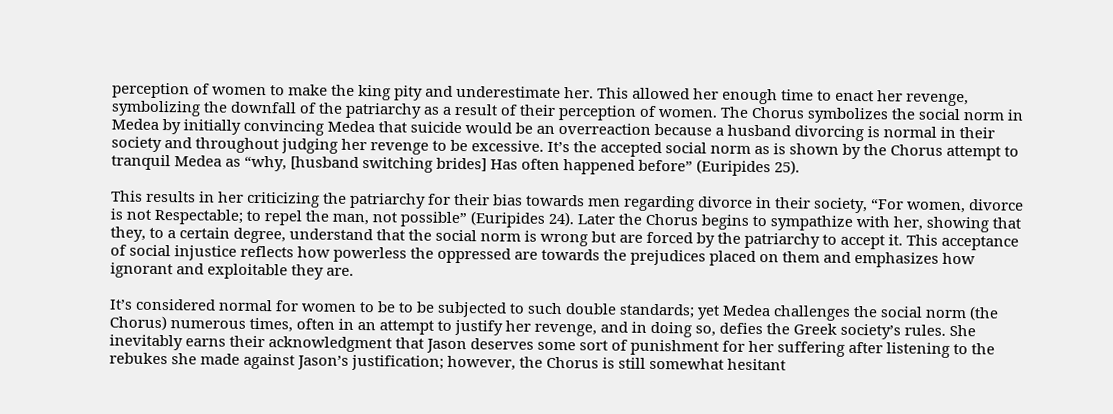perception of women to make the king pity and underestimate her. This allowed her enough time to enact her revenge, symbolizing the downfall of the patriarchy as a result of their perception of women. The Chorus symbolizes the social norm in Medea by initially convincing Medea that suicide would be an overreaction because a husband divorcing is normal in their society and throughout judging her revenge to be excessive. It’s the accepted social norm as is shown by the Chorus attempt to tranquil Medea as “why, [husband switching brides] Has often happened before” (Euripides 25).

This results in her criticizing the patriarchy for their bias towards men regarding divorce in their society, “For women, divorce is not Respectable; to repel the man, not possible” (Euripides 24). Later the Chorus begins to sympathize with her, showing that they, to a certain degree, understand that the social norm is wrong but are forced by the patriarchy to accept it. This acceptance of social injustice reflects how powerless the oppressed are towards the prejudices placed on them and emphasizes how ignorant and exploitable they are.

It’s considered normal for women to be to be subjected to such double standards; yet Medea challenges the social norm (the Chorus) numerous times, often in an attempt to justify her revenge, and in doing so, defies the Greek society’s rules. She inevitably earns their acknowledgment that Jason deserves some sort of punishment for her suffering after listening to the rebukes she made against Jason’s justification; however, the Chorus is still somewhat hesitant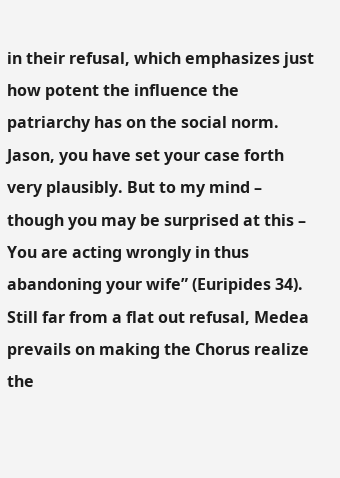in their refusal, which emphasizes just how potent the influence the patriarchy has on the social norm. Jason, you have set your case forth very plausibly. But to my mind – though you may be surprised at this – You are acting wrongly in thus abandoning your wife” (Euripides 34). Still far from a flat out refusal, Medea prevails on making the Chorus realize the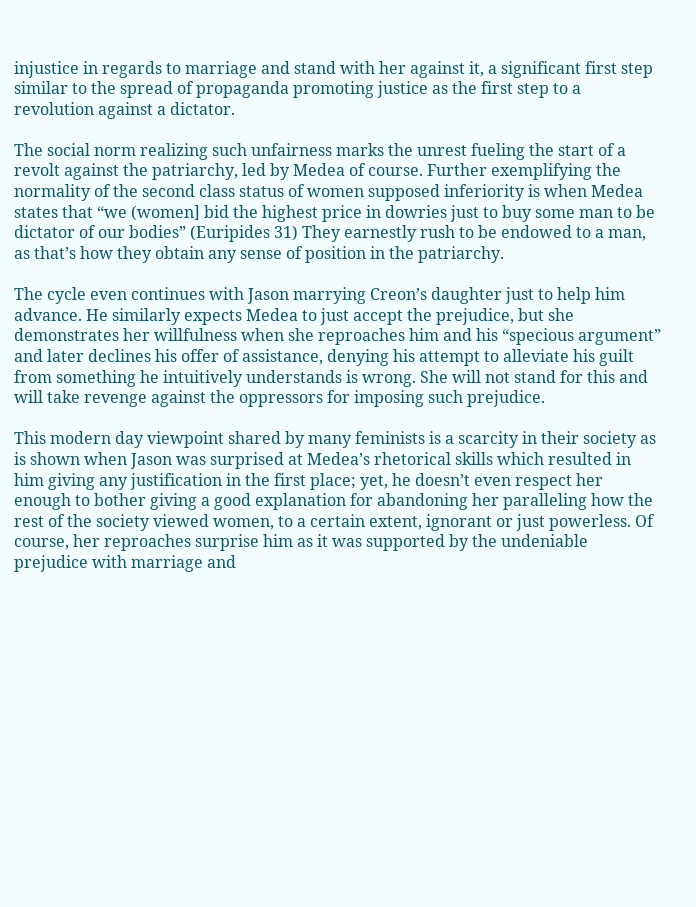injustice in regards to marriage and stand with her against it, a significant first step similar to the spread of propaganda promoting justice as the first step to a revolution against a dictator.

The social norm realizing such unfairness marks the unrest fueling the start of a revolt against the patriarchy, led by Medea of course. Further exemplifying the normality of the second class status of women supposed inferiority is when Medea states that “we (women] bid the highest price in dowries just to buy some man to be dictator of our bodies” (Euripides 31) They earnestly rush to be endowed to a man, as that’s how they obtain any sense of position in the patriarchy.

The cycle even continues with Jason marrying Creon’s daughter just to help him advance. He similarly expects Medea to just accept the prejudice, but she demonstrates her willfulness when she reproaches him and his “specious argument” and later declines his offer of assistance, denying his attempt to alleviate his guilt from something he intuitively understands is wrong. She will not stand for this and will take revenge against the oppressors for imposing such prejudice.

This modern day viewpoint shared by many feminists is a scarcity in their society as is shown when Jason was surprised at Medea’s rhetorical skills which resulted in him giving any justification in the first place; yet, he doesn’t even respect her enough to bother giving a good explanation for abandoning her paralleling how the rest of the society viewed women, to a certain extent, ignorant or just powerless. Of course, her reproaches surprise him as it was supported by the undeniable prejudice with marriage and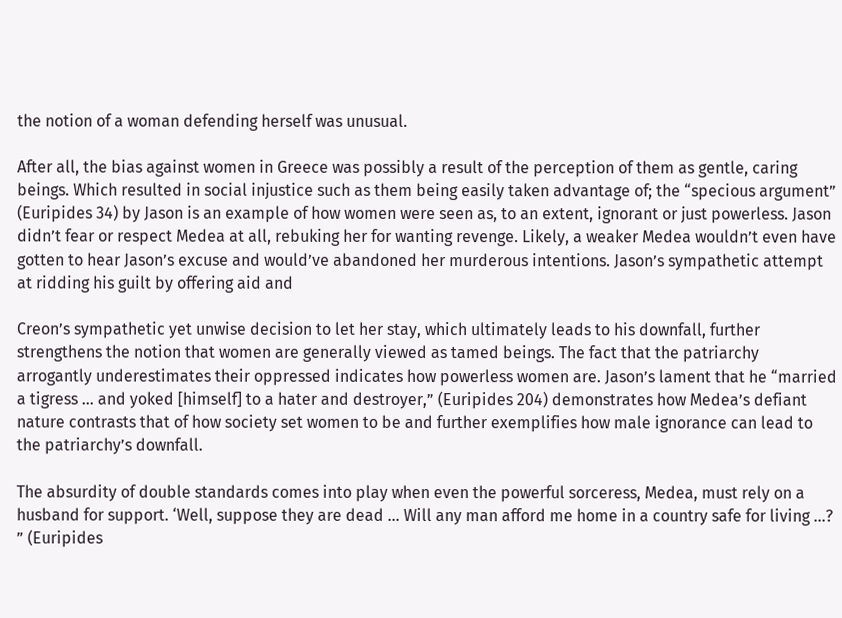the notion of a woman defending herself was unusual.

After all, the bias against women in Greece was possibly a result of the perception of them as gentle, caring beings. Which resulted in social injustice such as them being easily taken advantage of; the “specious argument” (Euripides 34) by Jason is an example of how women were seen as, to an extent, ignorant or just powerless. Jason didn’t fear or respect Medea at all, rebuking her for wanting revenge. Likely, a weaker Medea wouldn’t even have gotten to hear Jason’s excuse and would’ve abandoned her murderous intentions. Jason’s sympathetic attempt at ridding his guilt by offering aid and

Creon’s sympathetic yet unwise decision to let her stay, which ultimately leads to his downfall, further strengthens the notion that women are generally viewed as tamed beings. The fact that the patriarchy arrogantly underestimates their oppressed indicates how powerless women are. Jason’s lament that he “married a tigress … and yoked [himself] to a hater and destroyer,” (Euripides 204) demonstrates how Medea’s defiant nature contrasts that of how society set women to be and further exemplifies how male ignorance can lead to the patriarchy’s downfall.

The absurdity of double standards comes into play when even the powerful sorceress, Medea, must rely on a husband for support. ‘Well, suppose they are dead … Will any man afford me home in a country safe for living …? ” (Euripides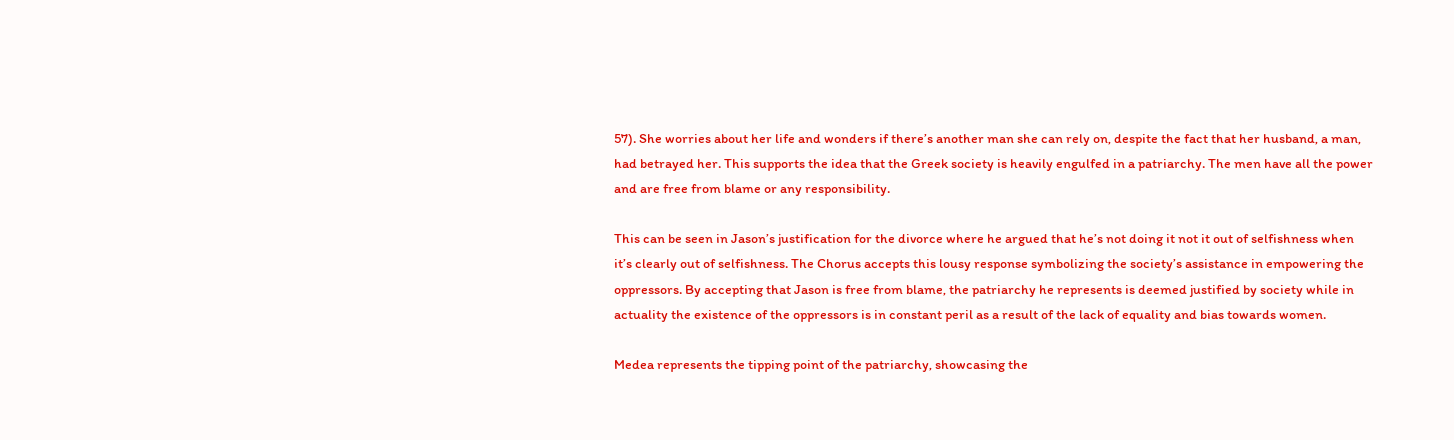57). She worries about her life and wonders if there’s another man she can rely on, despite the fact that her husband, a man, had betrayed her. This supports the idea that the Greek society is heavily engulfed in a patriarchy. The men have all the power and are free from blame or any responsibility.

This can be seen in Jason’s justification for the divorce where he argued that he’s not doing it not it out of selfishness when it’s clearly out of selfishness. The Chorus accepts this lousy response symbolizing the society’s assistance in empowering the oppressors. By accepting that Jason is free from blame, the patriarchy he represents is deemed justified by society while in actuality the existence of the oppressors is in constant peril as a result of the lack of equality and bias towards women.

Medea represents the tipping point of the patriarchy, showcasing the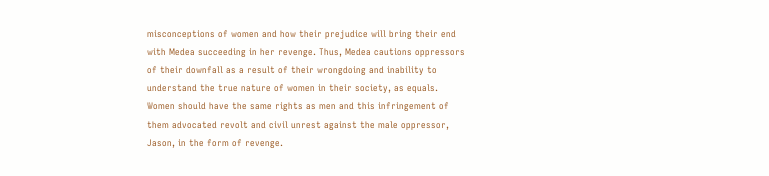misconceptions of women and how their prejudice will bring their end with Medea succeeding in her revenge. Thus, Medea cautions oppressors of their downfall as a result of their wrongdoing and inability to understand the true nature of women in their society, as equals. Women should have the same rights as men and this infringement of them advocated revolt and civil unrest against the male oppressor, Jason, in the form of revenge.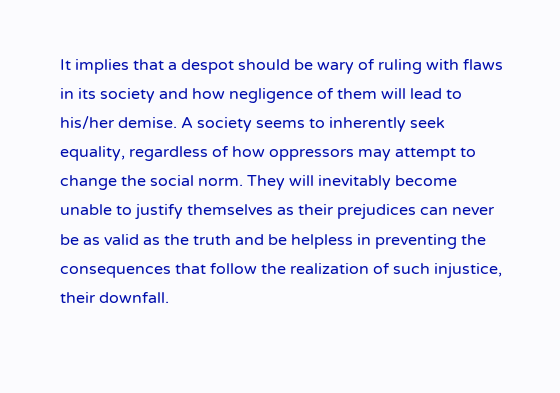It implies that a despot should be wary of ruling with flaws in its society and how negligence of them will lead to his/her demise. A society seems to inherently seek equality, regardless of how oppressors may attempt to change the social norm. They will inevitably become unable to justify themselves as their prejudices can never be as valid as the truth and be helpless in preventing the consequences that follow the realization of such injustice, their downfall.